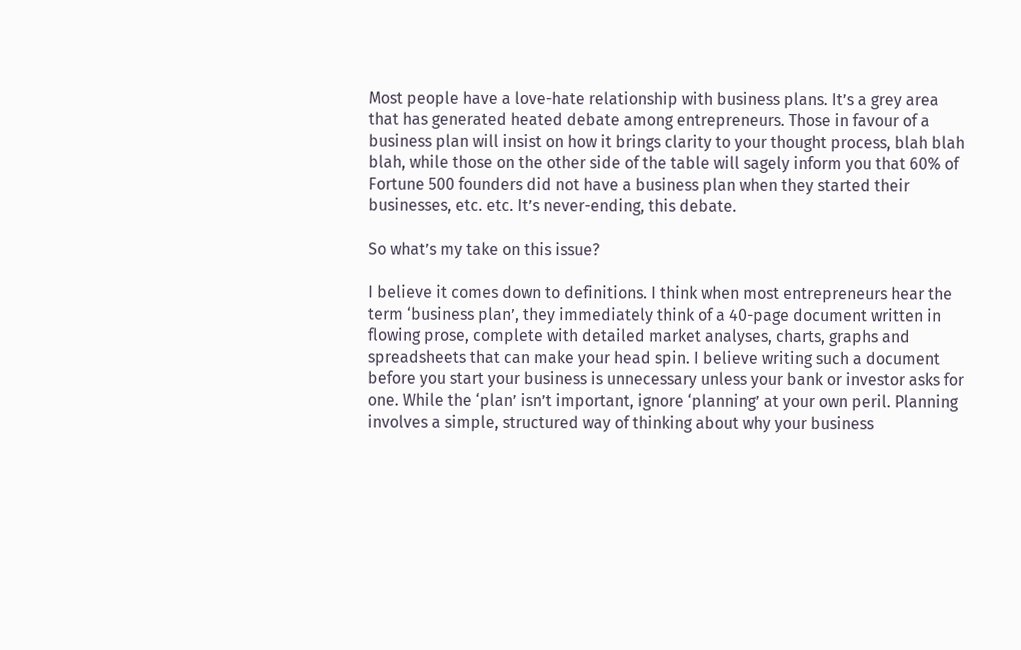Most people have a love-hate relationship with business plans. It’s a grey area that has generated heated debate among entrepreneurs. Those in favour of a business plan will insist on how it brings clarity to your thought process, blah blah blah, while those on the other side of the table will sagely inform you that 60% of Fortune 500 founders did not have a business plan when they started their businesses, etc. etc. It’s never-ending, this debate.

So what’s my take on this issue?

I believe it comes down to definitions. I think when most entrepreneurs hear the term ‘business plan’, they immediately think of a 40-page document written in flowing prose, complete with detailed market analyses, charts, graphs and spreadsheets that can make your head spin. I believe writing such a document before you start your business is unnecessary unless your bank or investor asks for one. While the ‘plan’ isn’t important, ignore ‘planning’ at your own peril. Planning involves a simple, structured way of thinking about why your business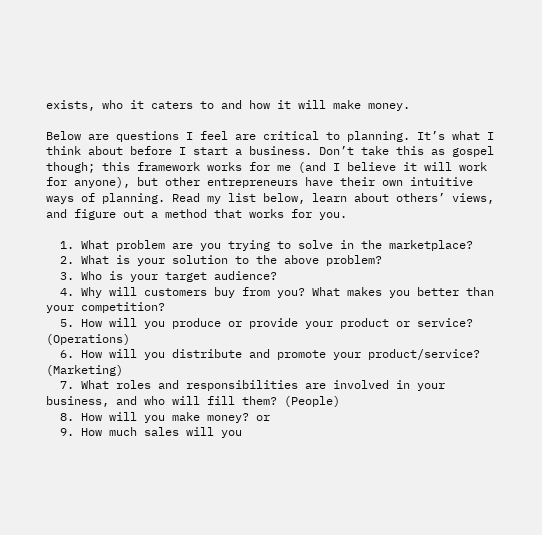exists, who it caters to and how it will make money.

Below are questions I feel are critical to planning. It’s what I think about before I start a business. Don’t take this as gospel though; this framework works for me (and I believe it will work for anyone), but other entrepreneurs have their own intuitive ways of planning. Read my list below, learn about others’ views, and figure out a method that works for you.

  1. What problem are you trying to solve in the marketplace?
  2. What is your solution to the above problem?
  3. Who is your target audience?
  4. Why will customers buy from you? What makes you better than your competition?
  5. How will you produce or provide your product or service? (Operations)
  6. How will you distribute and promote your product/service? (Marketing)
  7. What roles and responsibilities are involved in your business, and who will fill them? (People)
  8. How will you make money? or
  9. How much sales will you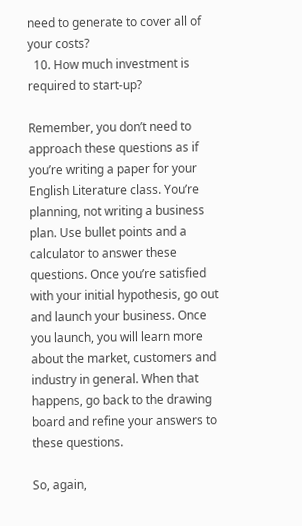need to generate to cover all of your costs?
  10. How much investment is required to start-up?

Remember, you don’t need to approach these questions as if you’re writing a paper for your English Literature class. You’re planning, not writing a business plan. Use bullet points and a calculator to answer these questions. Once you’re satisfied with your initial hypothesis, go out and launch your business. Once you launch, you will learn more about the market, customers and industry in general. When that happens, go back to the drawing board and refine your answers to these questions.

So, again,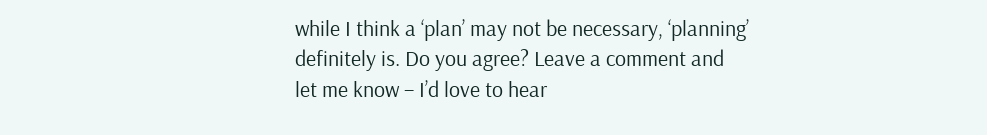while I think a ‘plan’ may not be necessary, ‘planning’ definitely is. Do you agree? Leave a comment and let me know – I’d love to hear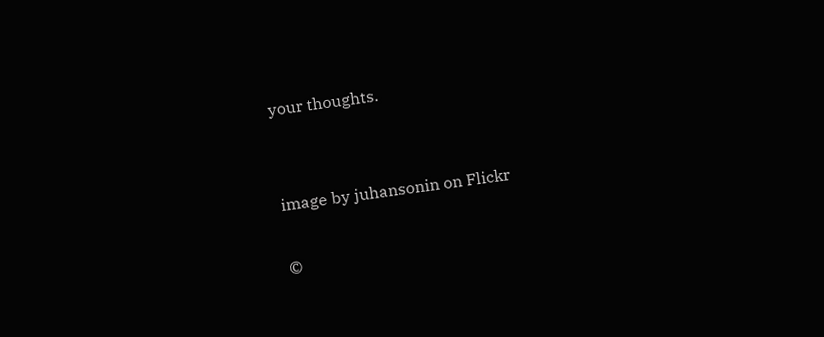your thoughts.


image by juhansonin on Flickr

©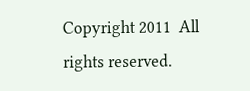Copyright 2011  All rights reserved.